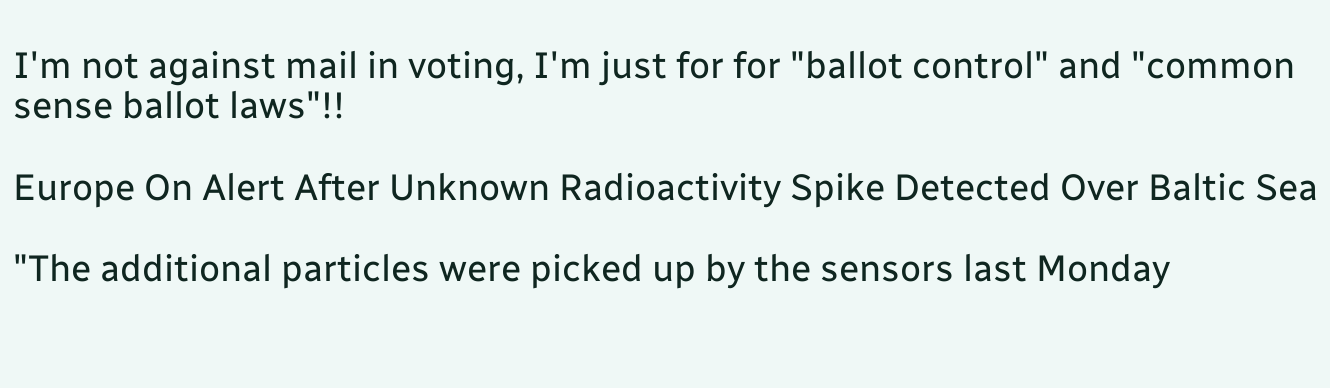I'm not against mail in voting, I'm just for for "ballot control" and "common sense ballot laws"!!

Europe On Alert After Unknown Radioactivity Spike Detected Over Baltic Sea

"The additional particles were picked up by the sensors last Monday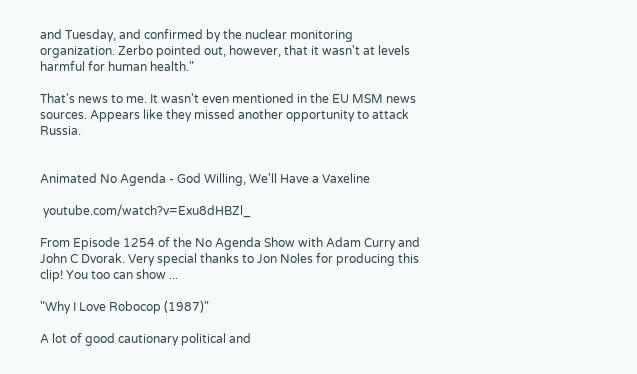and Tuesday, and confirmed by the nuclear monitoring organization. Zerbo pointed out, however, that it wasn't at levels harmful for human health."

That's news to me. It wasn't even mentioned in the EU MSM news sources. Appears like they missed another opportunity to attack Russia.


Animated No Agenda - God Willing, We'll Have a Vaxeline

 youtube.com/watch?v=Exu8dHBZl_

From Episode 1254 of the No Agenda Show with Adam Curry and John C Dvorak. Very special thanks to Jon Noles for producing this clip! You too can show ...

"Why I Love Robocop (1987)"

A lot of good cautionary political and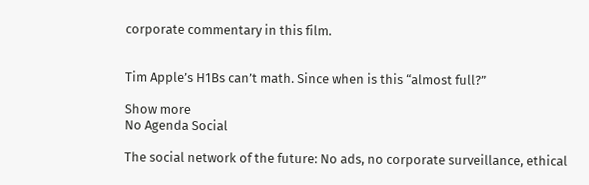corporate commentary in this film.


Tim Apple’s H1Bs can’t math. Since when is this “almost full?”

Show more
No Agenda Social

The social network of the future: No ads, no corporate surveillance, ethical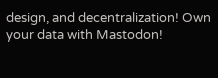design, and decentralization! Own your data with Mastodon!